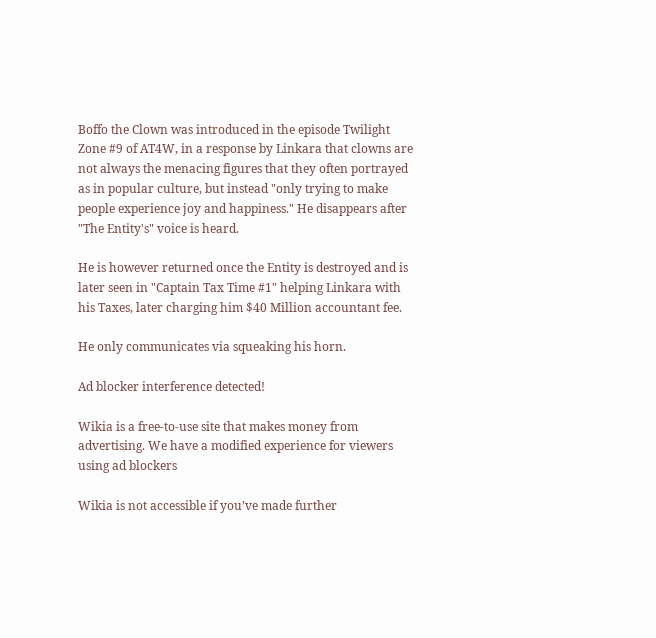Boffo the Clown was introduced in the episode Twilight Zone #9 of AT4W, in a response by Linkara that clowns are not always the menacing figures that they often portrayed as in popular culture, but instead "only trying to make people experience joy and happiness." He disappears after "The Entity's" voice is heard.

He is however returned once the Entity is destroyed and is later seen in "Captain Tax Time #1" helping Linkara with his Taxes, later charging him $40 Million accountant fee.

He only communicates via squeaking his horn.

Ad blocker interference detected!

Wikia is a free-to-use site that makes money from advertising. We have a modified experience for viewers using ad blockers

Wikia is not accessible if you’ve made further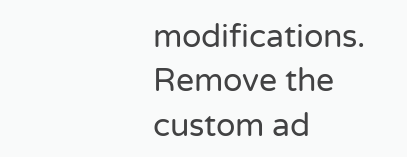modifications. Remove the custom ad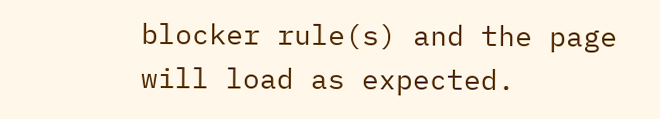blocker rule(s) and the page will load as expected.